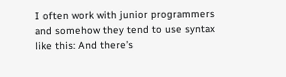I often work with junior programmers and somehow they tend to use syntax like this: And there’s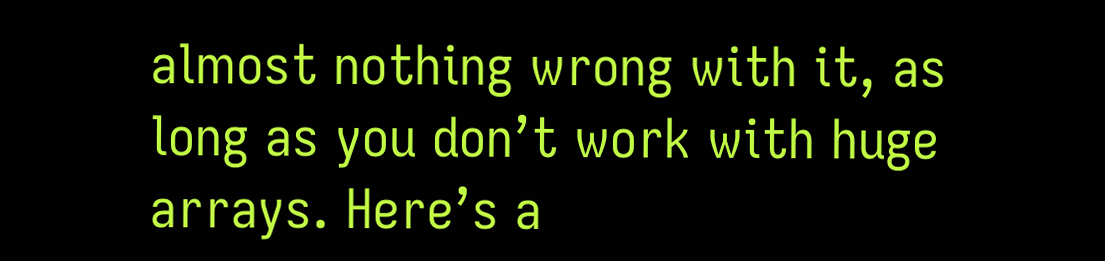almost nothing wrong with it, as long as you don’t work with huge arrays. Here’s a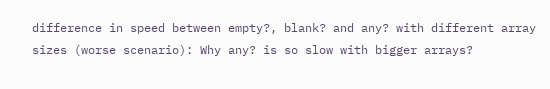difference in speed between empty?, blank? and any? with different array sizes (worse scenario): Why any? is so slow with bigger arrays?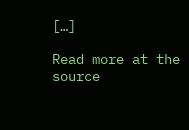[…]

Read more at the source